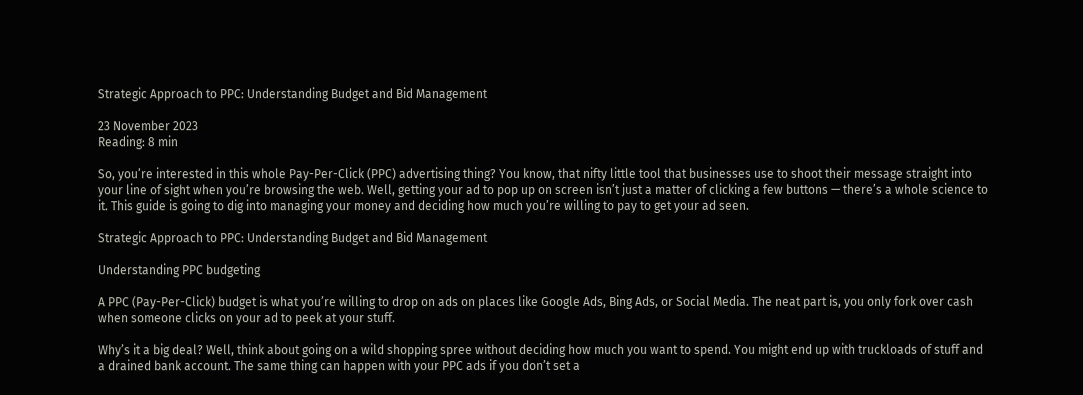Strategic Approach to PPC: Understanding Budget and Bid Management

23 November 2023
Reading: 8 min

So, you’re interested in this whole Pay-Per-Click (PPC) advertising thing? You know, that nifty little tool that businesses use to shoot their message straight into your line of sight when you’re browsing the web. Well, getting your ad to pop up on screen isn’t just a matter of clicking a few buttons — there’s a whole science to it. This guide is going to dig into managing your money and deciding how much you’re willing to pay to get your ad seen.

Strategic Approach to PPC: Understanding Budget and Bid Management

Understanding PPC budgeting

A PPC (Pay-Per-Click) budget is what you’re willing to drop on ads on places like Google Ads, Bing Ads, or Social Media. The neat part is, you only fork over cash when someone clicks on your ad to peek at your stuff.

Why’s it a big deal? Well, think about going on a wild shopping spree without deciding how much you want to spend. You might end up with truckloads of stuff and a drained bank account. The same thing can happen with your PPC ads if you don’t set a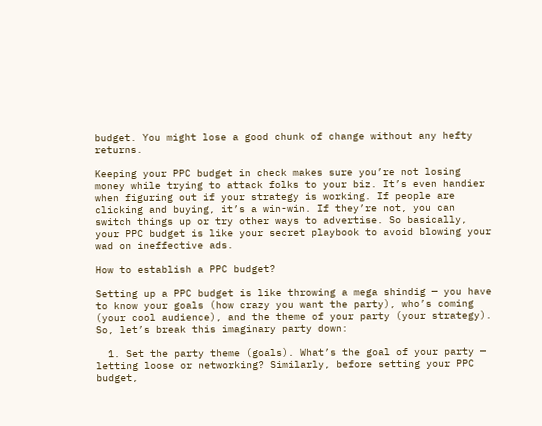budget. You might lose a good chunk of change without any hefty returns.

Keeping your PPC budget in check makes sure you’re not losing money while trying to attack folks to your biz. It’s even handier when figuring out if your strategy is working. If people are clicking and buying, it’s a win-win. If they’re not, you can switch things up or try other ways to advertise. So basically, your PPC budget is like your secret playbook to avoid blowing your wad on ineffective ads.

How to establish a PPC budget?

Setting up a PPC budget is like throwing a mega shindig — you have to know your goals (how crazy you want the party), who’s coming (your cool audience), and the theme of your party (your strategy). So, let’s break this imaginary party down:

  1. Set the party theme (goals). What’s the goal of your party — letting loose or networking? Similarly, before setting your PPC budget,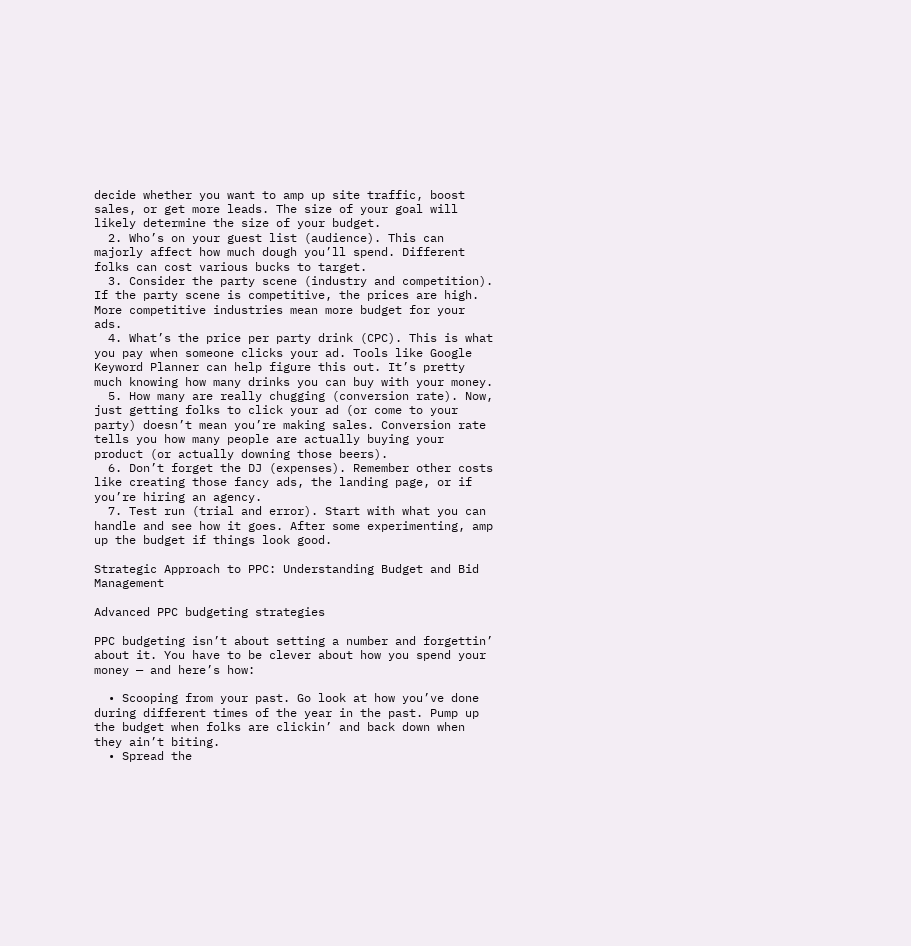decide whether you want to amp up site traffic, boost sales, or get more leads. The size of your goal will likely determine the size of your budget.
  2. Who’s on your guest list (audience). This can majorly affect how much dough you’ll spend. Different folks can cost various bucks to target.
  3. Consider the party scene (industry and competition). If the party scene is competitive, the prices are high. More competitive industries mean more budget for your ads.
  4. What’s the price per party drink (CPC). This is what you pay when someone clicks your ad. Tools like Google Keyword Planner can help figure this out. It’s pretty much knowing how many drinks you can buy with your money.
  5. How many are really chugging (conversion rate). Now, just getting folks to click your ad (or come to your party) doesn’t mean you’re making sales. Conversion rate tells you how many people are actually buying your product (or actually downing those beers).
  6. Don’t forget the DJ (expenses). Remember other costs like creating those fancy ads, the landing page, or if you’re hiring an agency.
  7. Test run (trial and error). Start with what you can handle and see how it goes. After some experimenting, amp up the budget if things look good.

Strategic Approach to PPC: Understanding Budget and Bid Management

Advanced PPC budgeting strategies

PPC budgeting isn’t about setting a number and forgettin’ about it. You have to be clever about how you spend your money — and here’s how:

  • Scooping from your past. Go look at how you’ve done during different times of the year in the past. Pump up the budget when folks are clickin’ and back down when they ain’t biting.
  • Spread the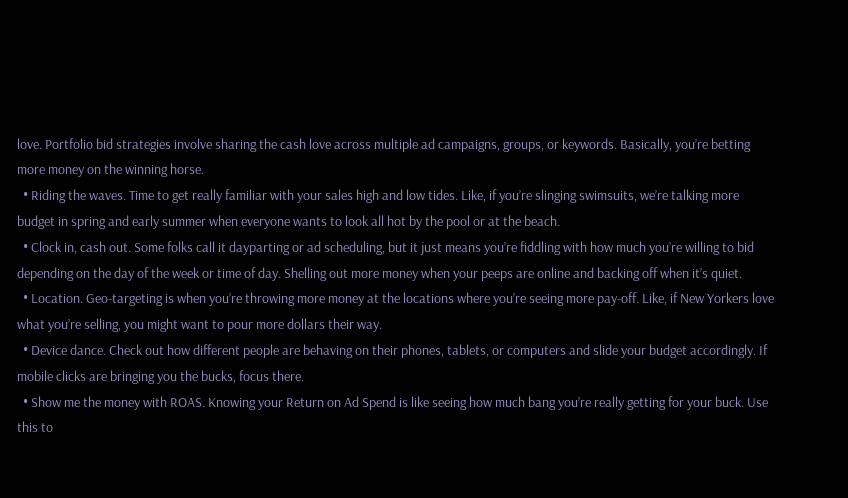love. Portfolio bid strategies involve sharing the cash love across multiple ad campaigns, groups, or keywords. Basically, you’re betting more money on the winning horse.
  • Riding the waves. Time to get really familiar with your sales high and low tides. Like, if you’re slinging swimsuits, we’re talking more budget in spring and early summer when everyone wants to look all hot by the pool or at the beach.
  • Clock in, cash out. Some folks call it dayparting or ad scheduling, but it just means you’re fiddling with how much you’re willing to bid depending on the day of the week or time of day. Shelling out more money when your peeps are online and backing off when it’s quiet.
  • Location. Geo-targeting is when you’re throwing more money at the locations where you’re seeing more pay-off. Like, if New Yorkers love what you’re selling, you might want to pour more dollars their way.
  • Device dance. Check out how different people are behaving on their phones, tablets, or computers and slide your budget accordingly. If mobile clicks are bringing you the bucks, focus there.
  • Show me the money with ROAS. Knowing your Return on Ad Spend is like seeing how much bang you’re really getting for your buck. Use this to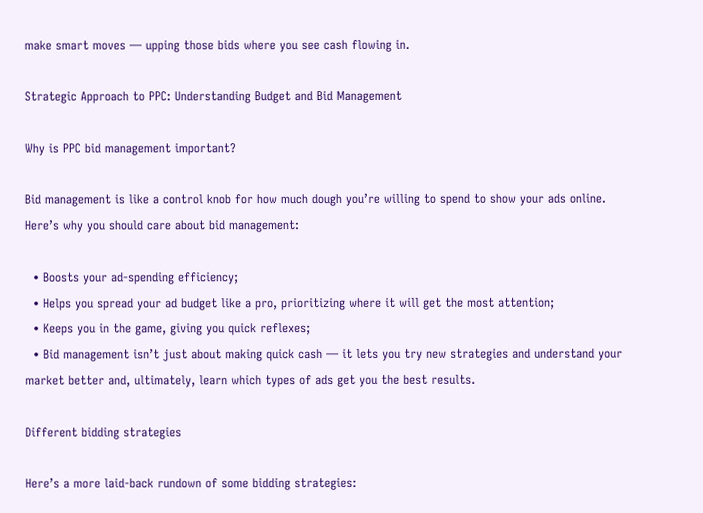make smart moves — upping those bids where you see cash flowing in.

Strategic Approach to PPC: Understanding Budget and Bid Management

Why is PPC bid management important?

Bid management is like a control knob for how much dough you’re willing to spend to show your ads online. Here’s why you should care about bid management:

  • Boosts your ad-spending efficiency;
  • Helps you spread your ad budget like a pro, prioritizing where it will get the most attention;
  • Keeps you in the game, giving you quick reflexes;
  • Bid management isn’t just about making quick cash — it lets you try new strategies and understand your market better and, ultimately, learn which types of ads get you the best results.

Different bidding strategies

Here’s a more laid-back rundown of some bidding strategies: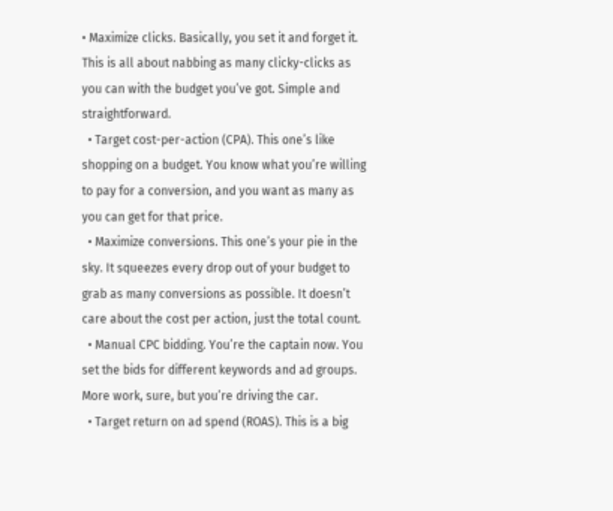• Maximize clicks. Basically, you set it and forget it. This is all about nabbing as many clicky-clicks as you can with the budget you’ve got. Simple and straightforward.
  • Target cost-per-action (CPA). This one’s like shopping on a budget. You know what you’re willing to pay for a conversion, and you want as many as you can get for that price.
  • Maximize conversions. This one’s your pie in the sky. It squeezes every drop out of your budget to grab as many conversions as possible. It doesn’t care about the cost per action, just the total count.
  • Manual CPC bidding. You’re the captain now. You set the bids for different keywords and ad groups. More work, sure, but you’re driving the car.
  • Target return on ad spend (ROAS). This is a big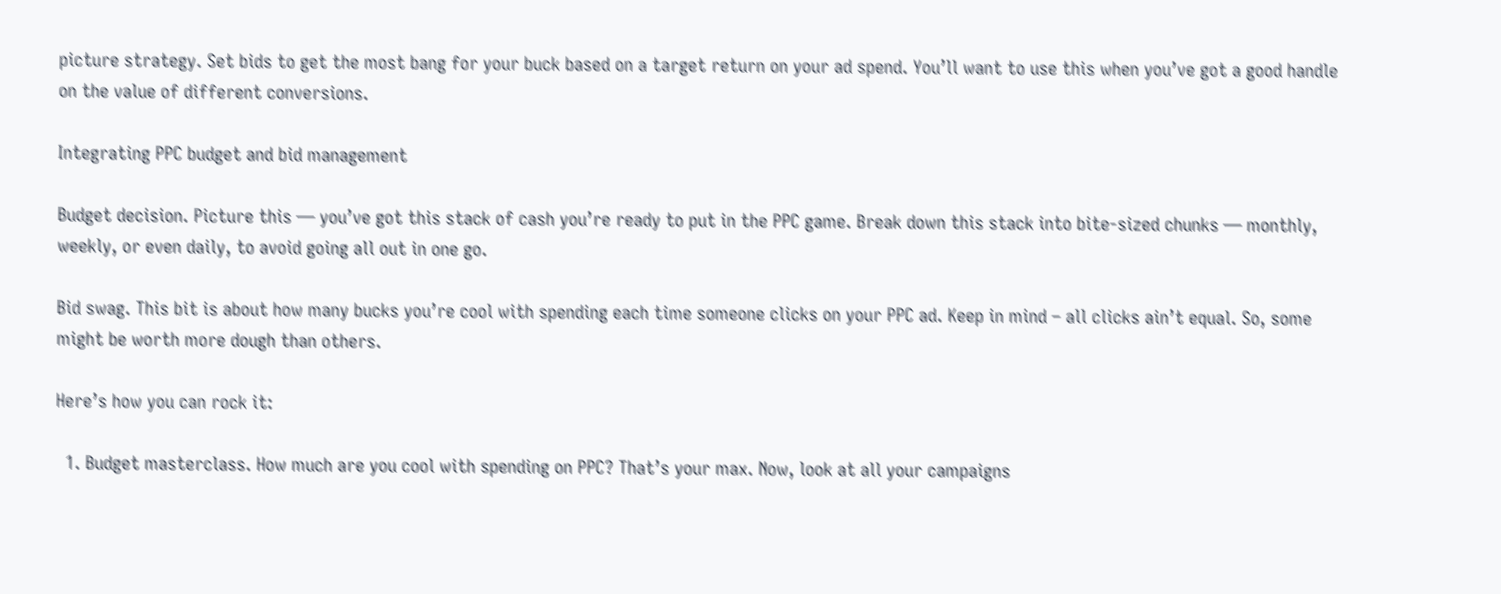picture strategy. Set bids to get the most bang for your buck based on a target return on your ad spend. You’ll want to use this when you’ve got a good handle on the value of different conversions.

Integrating PPC budget and bid management

Budget decision. Picture this — you’ve got this stack of cash you’re ready to put in the PPC game. Break down this stack into bite-sized chunks — monthly, weekly, or even daily, to avoid going all out in one go.

Bid swag. This bit is about how many bucks you’re cool with spending each time someone clicks on your PPC ad. Keep in mind – all clicks ain’t equal. So, some might be worth more dough than others.

Here’s how you can rock it:

  1. Budget masterclass. How much are you cool with spending on PPC? That’s your max. Now, look at all your campaigns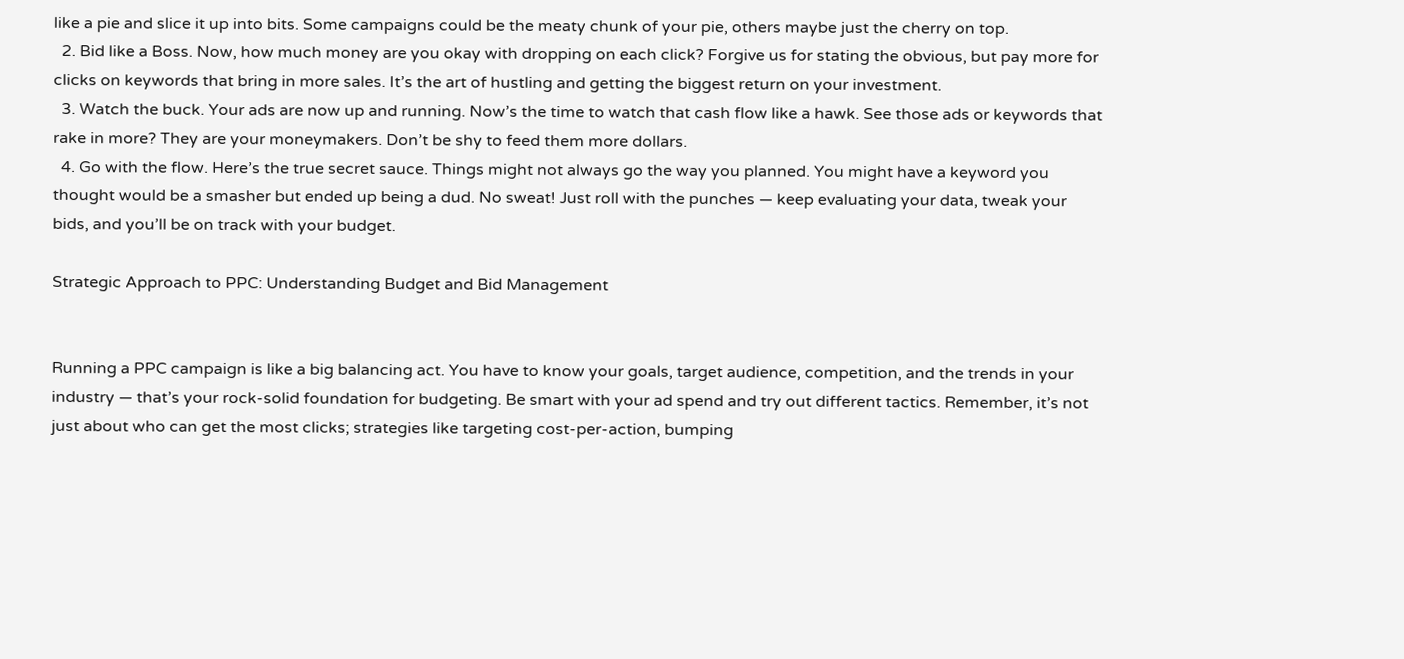like a pie and slice it up into bits. Some campaigns could be the meaty chunk of your pie, others maybe just the cherry on top.
  2. Bid like a Boss. Now, how much money are you okay with dropping on each click? Forgive us for stating the obvious, but pay more for clicks on keywords that bring in more sales. It’s the art of hustling and getting the biggest return on your investment.
  3. Watch the buck. Your ads are now up and running. Now’s the time to watch that cash flow like a hawk. See those ads or keywords that rake in more? They are your moneymakers. Don’t be shy to feed them more dollars.
  4. Go with the flow. Here’s the true secret sauce. Things might not always go the way you planned. You might have a keyword you thought would be a smasher but ended up being a dud. No sweat! Just roll with the punches — keep evaluating your data, tweak your bids, and you’ll be on track with your budget.

Strategic Approach to PPC: Understanding Budget and Bid Management


Running a PPC campaign is like a big balancing act. You have to know your goals, target audience, competition, and the trends in your industry — that’s your rock-solid foundation for budgeting. Be smart with your ad spend and try out different tactics. Remember, it’s not just about who can get the most clicks; strategies like targeting cost-per-action, bumping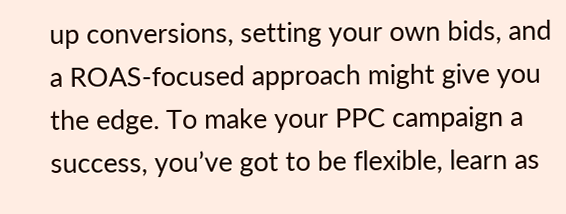up conversions, setting your own bids, and a ROAS-focused approach might give you the edge. To make your PPC campaign a success, you’ve got to be flexible, learn as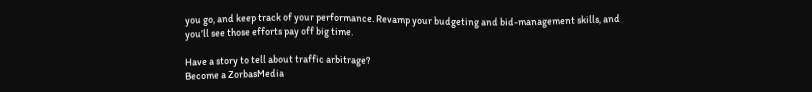you go, and keep track of your performance. Revamp your budgeting and bid-management skills, and you’ll see those efforts pay off big time.

Have a story to tell about traffic arbitrage?
Become a ZorbasMedia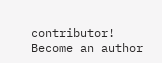contributor!
Become an author